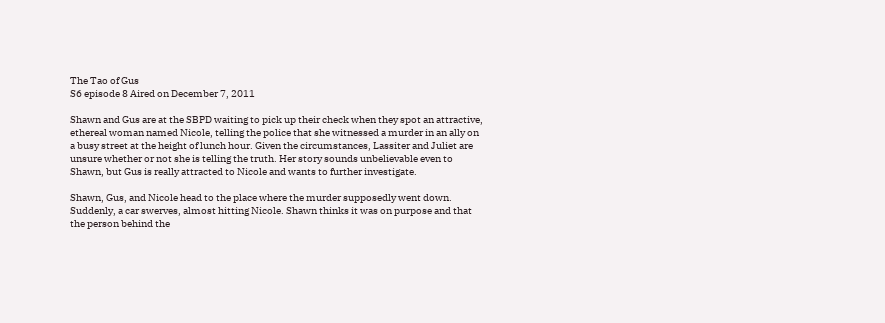The Tao of Gus
S6 episode 8 Aired on December 7, 2011

Shawn and Gus are at the SBPD waiting to pick up their check when they spot an attractive, ethereal woman named Nicole, telling the police that she witnessed a murder in an ally on a busy street at the height of lunch hour. Given the circumstances, Lassiter and Juliet are unsure whether or not she is telling the truth. Her story sounds unbelievable even to Shawn, but Gus is really attracted to Nicole and wants to further investigate.

Shawn, Gus, and Nicole head to the place where the murder supposedly went down. Suddenly, a car swerves, almost hitting Nicole. Shawn thinks it was on purpose and that the person behind the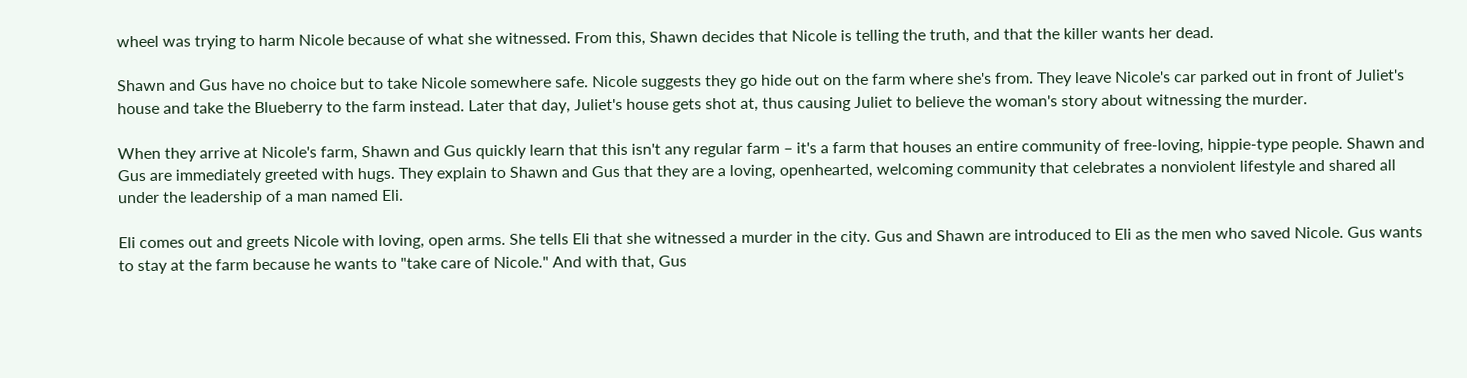wheel was trying to harm Nicole because of what she witnessed. From this, Shawn decides that Nicole is telling the truth, and that the killer wants her dead.

Shawn and Gus have no choice but to take Nicole somewhere safe. Nicole suggests they go hide out on the farm where she's from. They leave Nicole's car parked out in front of Juliet's house and take the Blueberry to the farm instead. Later that day, Juliet's house gets shot at, thus causing Juliet to believe the woman's story about witnessing the murder.

When they arrive at Nicole's farm, Shawn and Gus quickly learn that this isn't any regular farm – it's a farm that houses an entire community of free-loving, hippie-type people. Shawn and Gus are immediately greeted with hugs. They explain to Shawn and Gus that they are a loving, openhearted, welcoming community that celebrates a nonviolent lifestyle and shared all under the leadership of a man named Eli.

Eli comes out and greets Nicole with loving, open arms. She tells Eli that she witnessed a murder in the city. Gus and Shawn are introduced to Eli as the men who saved Nicole. Gus wants to stay at the farm because he wants to "take care of Nicole." And with that, Gus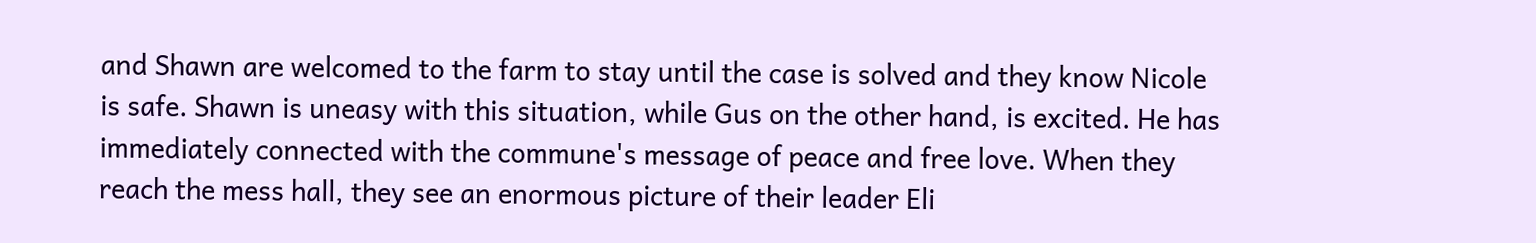and Shawn are welcomed to the farm to stay until the case is solved and they know Nicole is safe. Shawn is uneasy with this situation, while Gus on the other hand, is excited. He has immediately connected with the commune's message of peace and free love. When they reach the mess hall, they see an enormous picture of their leader Eli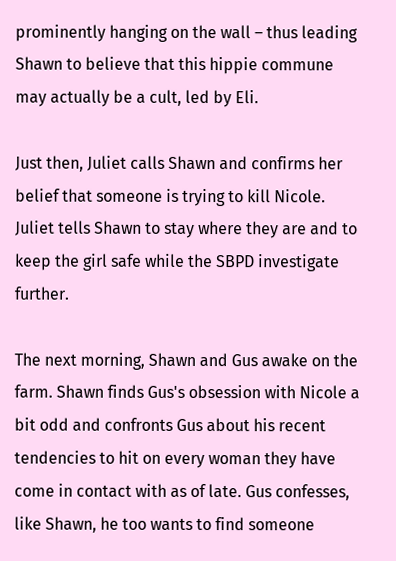prominently hanging on the wall – thus leading Shawn to believe that this hippie commune may actually be a cult, led by Eli.

Just then, Juliet calls Shawn and confirms her belief that someone is trying to kill Nicole. Juliet tells Shawn to stay where they are and to keep the girl safe while the SBPD investigate further.

The next morning, Shawn and Gus awake on the farm. Shawn finds Gus's obsession with Nicole a bit odd and confronts Gus about his recent tendencies to hit on every woman they have come in contact with as of late. Gus confesses, like Shawn, he too wants to find someone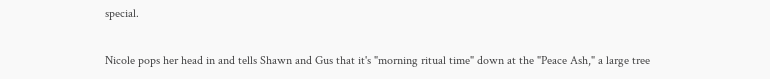special.

Nicole pops her head in and tells Shawn and Gus that it's "morning ritual time" down at the "Peace Ash," a large tree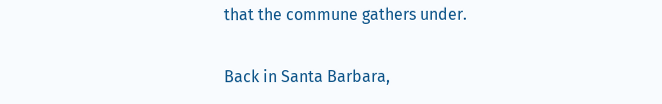that the commune gathers under.

Back in Santa Barbara,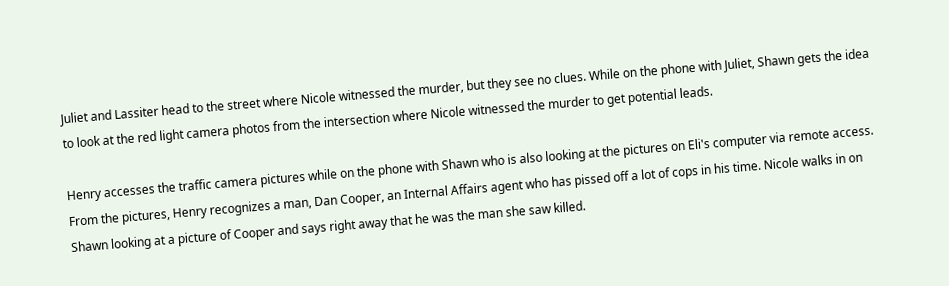Juliet and Lassiter head to the street where Nicole witnessed the murder, but they see no clues. While on the phone with Juliet, Shawn gets the idea to look at the red light camera photos from the intersection where Nicole witnessed the murder to get potential leads.

Henry accesses the traffic camera pictures while on the phone with Shawn who is also looking at the pictures on Eli's computer via remote access. From the pictures, Henry recognizes a man, Dan Cooper, an Internal Affairs agent who has pissed off a lot of cops in his time. Nicole walks in on Shawn looking at a picture of Cooper and says right away that he was the man she saw killed.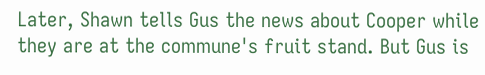Later, Shawn tells Gus the news about Cooper while they are at the commune's fruit stand. But Gus is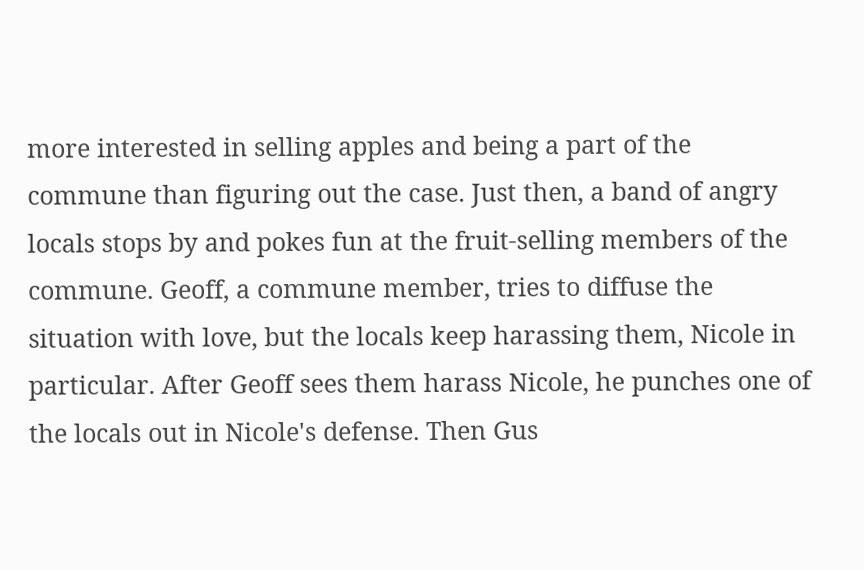more interested in selling apples and being a part of the commune than figuring out the case. Just then, a band of angry locals stops by and pokes fun at the fruit-selling members of the commune. Geoff, a commune member, tries to diffuse the situation with love, but the locals keep harassing them, Nicole in particular. After Geoff sees them harass Nicole, he punches one of the locals out in Nicole's defense. Then Gus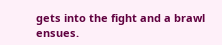gets into the fight and a brawl ensues.